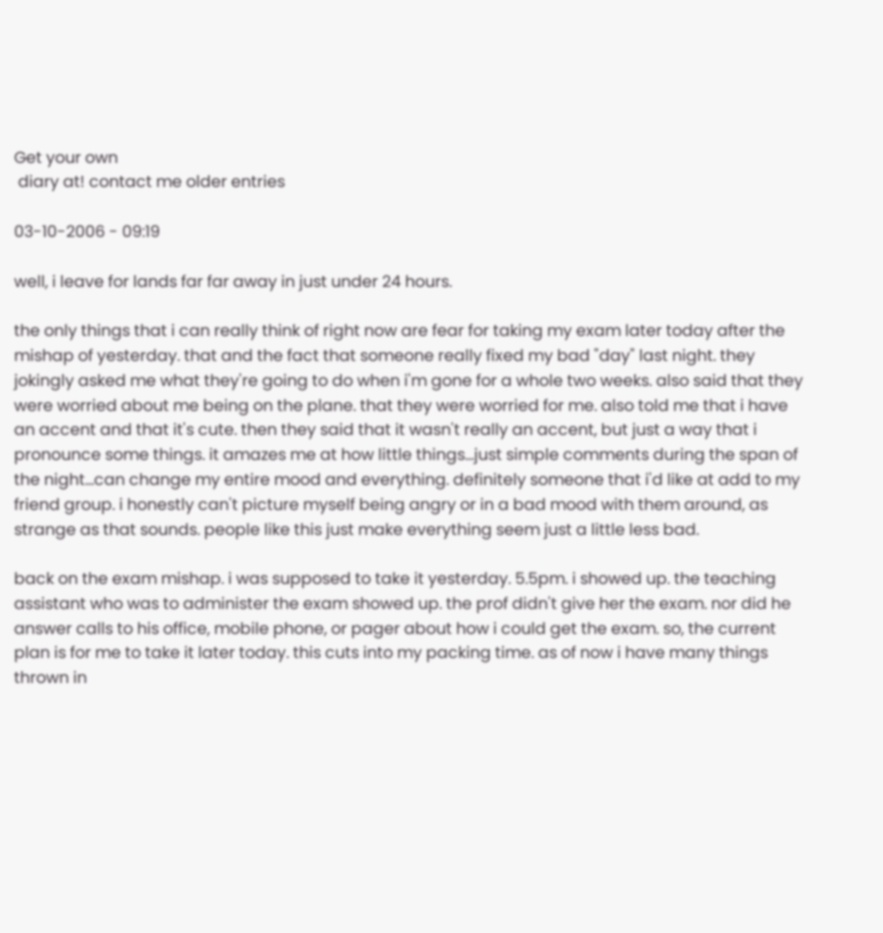Get your own
 diary at! contact me older entries

03-10-2006 - 09:19

well, i leave for lands far far away in just under 24 hours.

the only things that i can really think of right now are fear for taking my exam later today after the mishap of yesterday. that and the fact that someone really fixed my bad "day" last night. they jokingly asked me what they're going to do when i'm gone for a whole two weeks. also said that they were worried about me being on the plane. that they were worried for me. also told me that i have an accent and that it's cute. then they said that it wasn't really an accent, but just a way that i pronounce some things. it amazes me at how little things...just simple comments during the span of the night...can change my entire mood and everything. definitely someone that i'd like at add to my friend group. i honestly can't picture myself being angry or in a bad mood with them around, as strange as that sounds. people like this just make everything seem just a little less bad.

back on the exam mishap. i was supposed to take it yesterday. 5.5pm. i showed up. the teaching assistant who was to administer the exam showed up. the prof didn't give her the exam. nor did he answer calls to his office, mobile phone, or pager about how i could get the exam. so, the current plan is for me to take it later today. this cuts into my packing time. as of now i have many things thrown in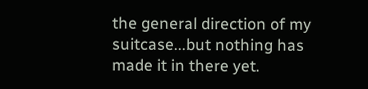the general direction of my suitcase...but nothing has made it in there yet.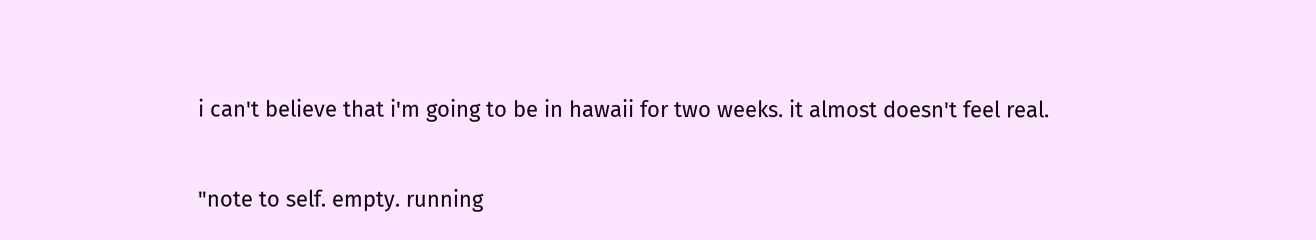i can't believe that i'm going to be in hawaii for two weeks. it almost doesn't feel real.

"note to self. empty. running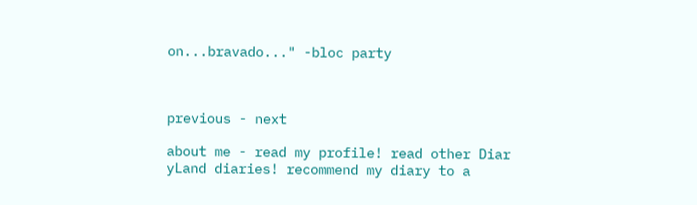on...bravado..." -bloc party



previous - next

about me - read my profile! read other Diar
yLand diaries! recommend my diary to a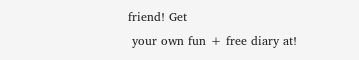friend! Get
 your own fun + free diary at!